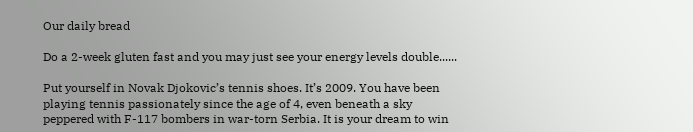Our daily bread

Do a 2-week gluten fast and you may just see your energy levels double......

Put yourself in Novak Djokovic’s tennis shoes. It’s 2009. You have been playing tennis passionately since the age of 4, even beneath a sky peppered with F-117 bombers in war-torn Serbia. It is your dream to win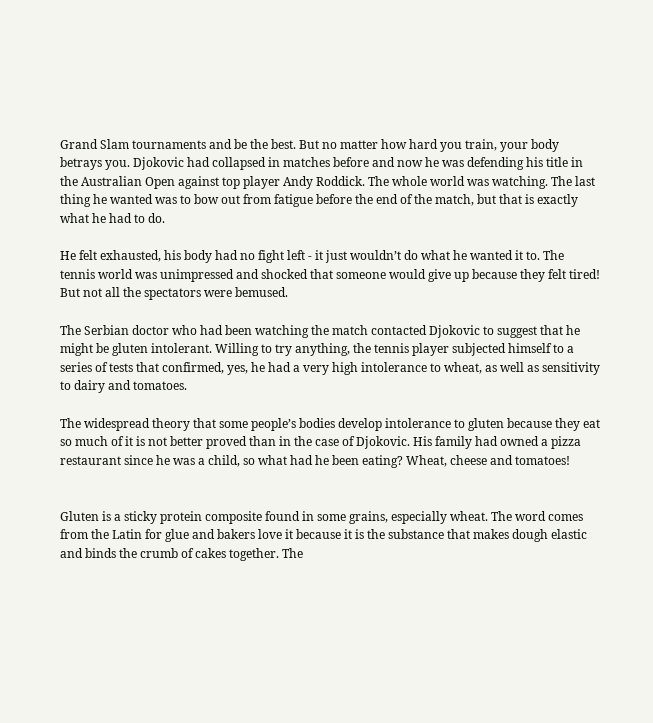Grand Slam tournaments and be the best. But no matter how hard you train, your body betrays you. Djokovic had collapsed in matches before and now he was defending his title in the Australian Open against top player Andy Roddick. The whole world was watching. The last thing he wanted was to bow out from fatigue before the end of the match, but that is exactly what he had to do.

He felt exhausted, his body had no fight left - it just wouldn’t do what he wanted it to. The tennis world was unimpressed and shocked that someone would give up because they felt tired! But not all the spectators were bemused.

The Serbian doctor who had been watching the match contacted Djokovic to suggest that he might be gluten intolerant. Willing to try anything, the tennis player subjected himself to a series of tests that confirmed, yes, he had a very high intolerance to wheat, as well as sensitivity to dairy and tomatoes.

The widespread theory that some people’s bodies develop intolerance to gluten because they eat so much of it is not better proved than in the case of Djokovic. His family had owned a pizza restaurant since he was a child, so what had he been eating? Wheat, cheese and tomatoes!


Gluten is a sticky protein composite found in some grains, especially wheat. The word comes from the Latin for glue and bakers love it because it is the substance that makes dough elastic and binds the crumb of cakes together. The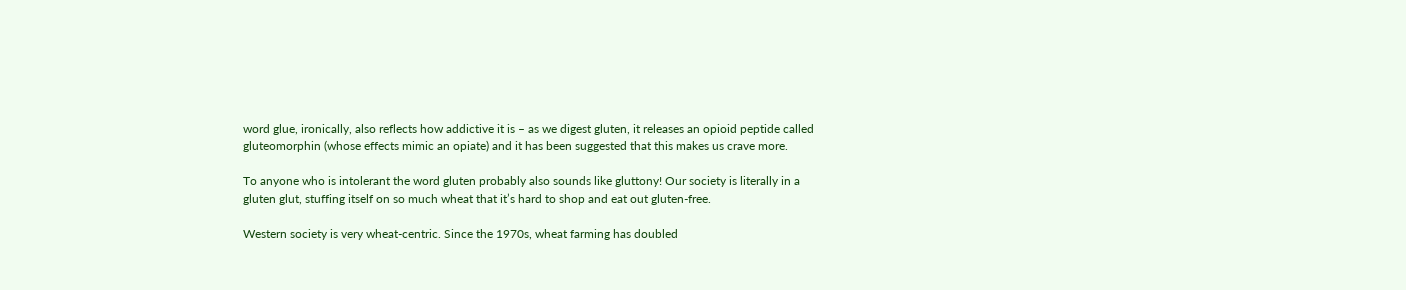word glue, ironically, also reflects how addictive it is – as we digest gluten, it releases an opioid peptide called gluteomorphin (whose effects mimic an opiate) and it has been suggested that this makes us crave more.

To anyone who is intolerant the word gluten probably also sounds like gluttony! Our society is literally in a gluten glut, stuffing itself on so much wheat that it’s hard to shop and eat out gluten-free.

Western society is very wheat-centric. Since the 1970s, wheat farming has doubled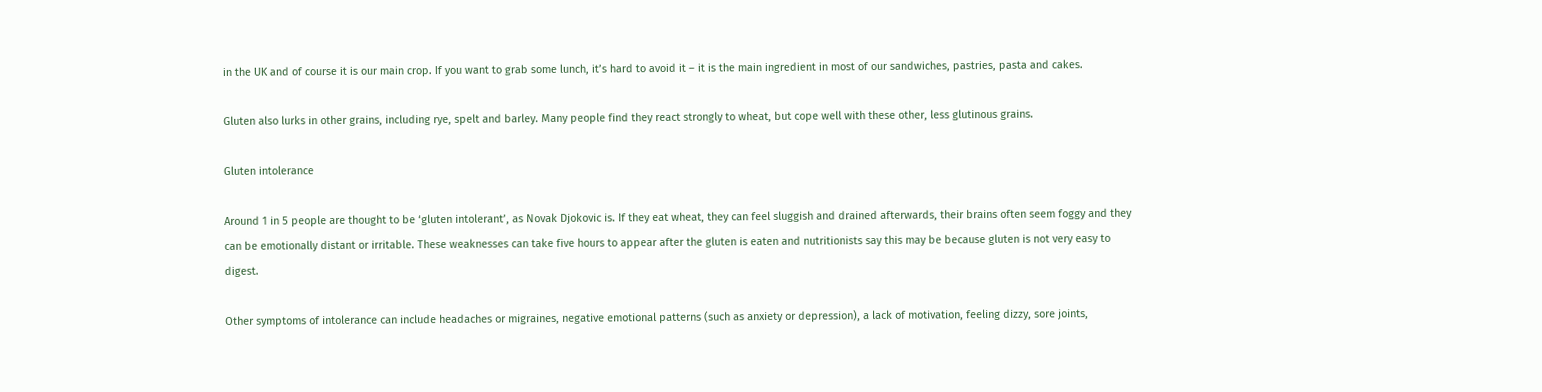in the UK and of course it is our main crop. If you want to grab some lunch, it’s hard to avoid it – it is the main ingredient in most of our sandwiches, pastries, pasta and cakes.

Gluten also lurks in other grains, including rye, spelt and barley. Many people find they react strongly to wheat, but cope well with these other, less glutinous grains.

Gluten intolerance

Around 1 in 5 people are thought to be ‘gluten intolerant’, as Novak Djokovic is. If they eat wheat, they can feel sluggish and drained afterwards, their brains often seem foggy and they can be emotionally distant or irritable. These weaknesses can take five hours to appear after the gluten is eaten and nutritionists say this may be because gluten is not very easy to digest.

Other symptoms of intolerance can include headaches or migraines, negative emotional patterns (such as anxiety or depression), a lack of motivation, feeling dizzy, sore joints,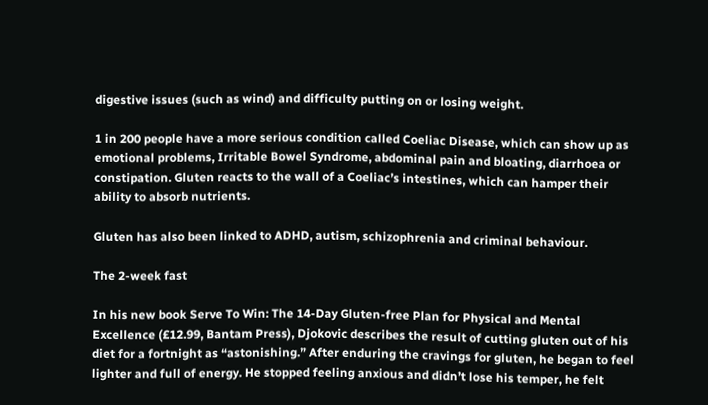digestive issues (such as wind) and difficulty putting on or losing weight.

1 in 200 people have a more serious condition called Coeliac Disease, which can show up as emotional problems, Irritable Bowel Syndrome, abdominal pain and bloating, diarrhoea or constipation. Gluten reacts to the wall of a Coeliac’s intestines, which can hamper their ability to absorb nutrients.

Gluten has also been linked to ADHD, autism, schizophrenia and criminal behaviour.

The 2-week fast

In his new book Serve To Win: The 14-Day Gluten-free Plan for Physical and Mental Excellence (£12.99, Bantam Press), Djokovic describes the result of cutting gluten out of his diet for a fortnight as “astonishing.” After enduring the cravings for gluten, he began to feel lighter and full of energy. He stopped feeling anxious and didn’t lose his temper, he felt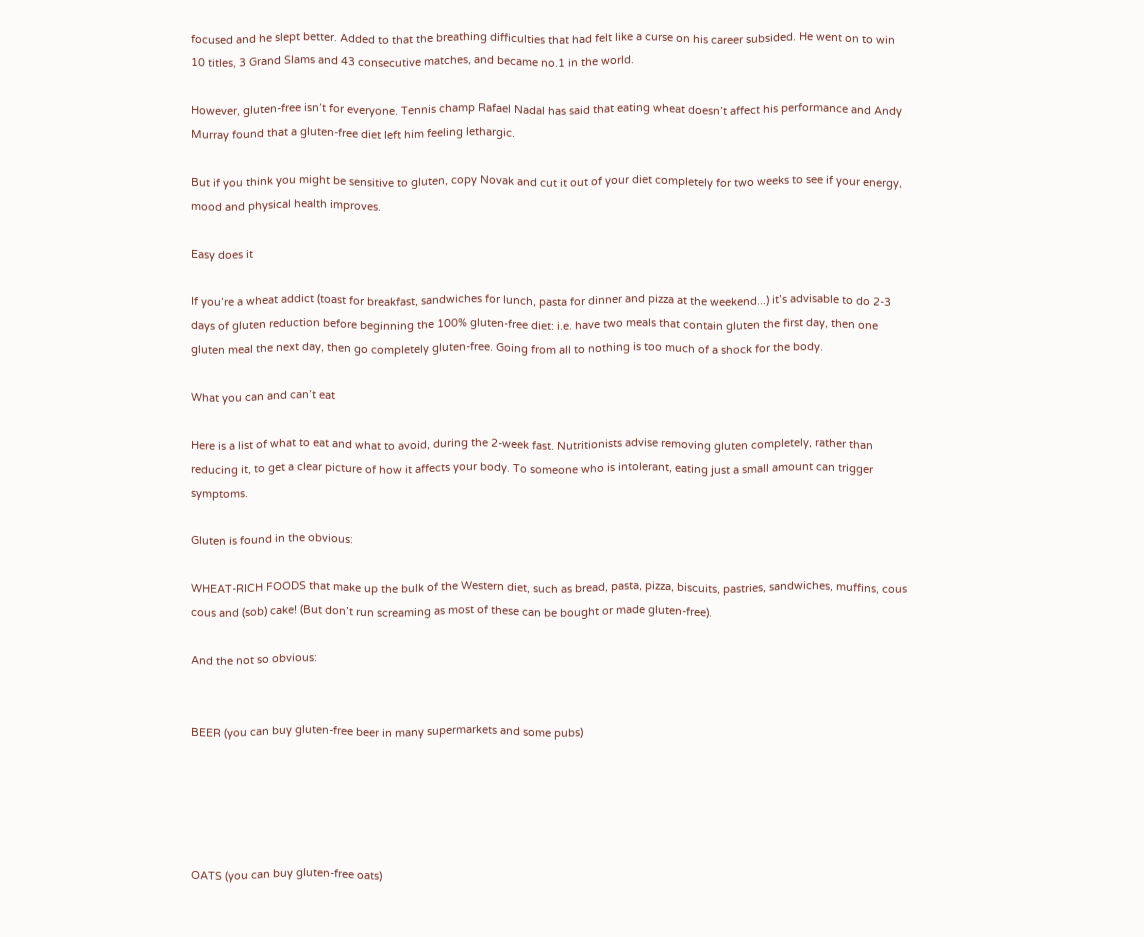focused and he slept better. Added to that the breathing difficulties that had felt like a curse on his career subsided. He went on to win 10 titles, 3 Grand Slams and 43 consecutive matches, and became no.1 in the world.

However, gluten-free isn’t for everyone. Tennis champ Rafael Nadal has said that eating wheat doesn’t affect his performance and Andy Murray found that a gluten-free diet left him feeling lethargic.

But if you think you might be sensitive to gluten, copy Novak and cut it out of your diet completely for two weeks to see if your energy, mood and physical health improves.

Easy does it

If you’re a wheat addict (toast for breakfast, sandwiches for lunch, pasta for dinner and pizza at the weekend...) it’s advisable to do 2-3 days of gluten reduction before beginning the 100% gluten-free diet: i.e. have two meals that contain gluten the first day, then one gluten meal the next day, then go completely gluten-free. Going from all to nothing is too much of a shock for the body.

What you can and can’t eat

Here is a list of what to eat and what to avoid, during the 2-week fast. Nutritionists advise removing gluten completely, rather than reducing it, to get a clear picture of how it affects your body. To someone who is intolerant, eating just a small amount can trigger symptoms.

Gluten is found in the obvious:

WHEAT-RICH FOODS that make up the bulk of the Western diet, such as bread, pasta, pizza, biscuits, pastries, sandwiches, muffins, cous cous and (sob) cake! (But don’t run screaming as most of these can be bought or made gluten-free).

And the not so obvious:


BEER (you can buy gluten-free beer in many supermarkets and some pubs)





OATS (you can buy gluten-free oats)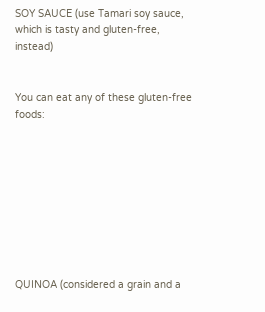SOY SAUCE (use Tamari soy sauce, which is tasty and gluten-free, instead)


You can eat any of these gluten-free foods:









QUINOA (considered a grain and a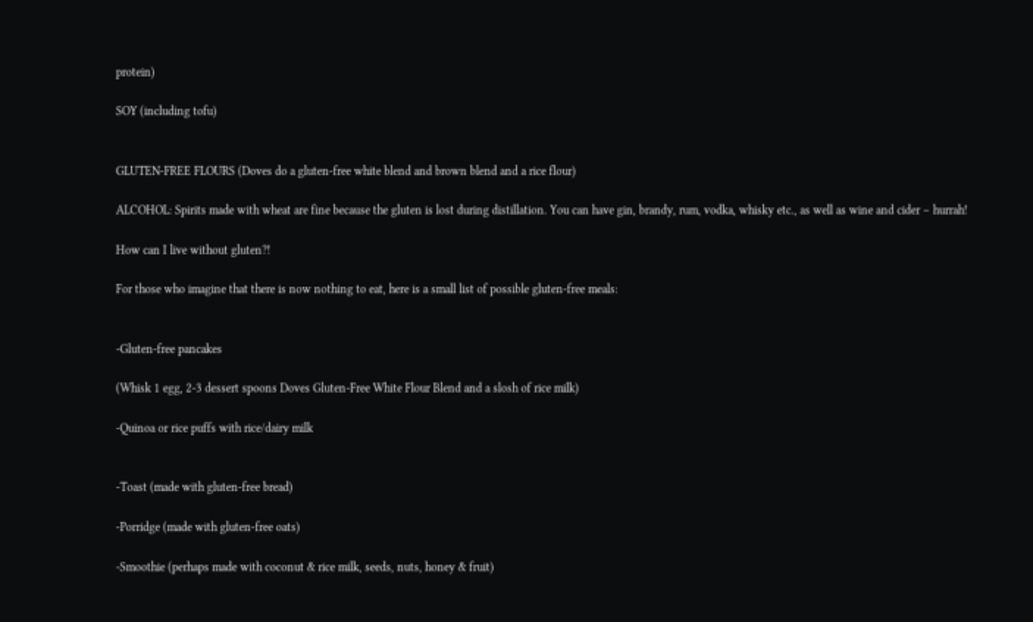protein)

SOY (including tofu)


GLUTEN-FREE FLOURS (Doves do a gluten-free white blend and brown blend and a rice flour)

ALCOHOL: Spirits made with wheat are fine because the gluten is lost during distillation. You can have gin, brandy, rum, vodka, whisky etc., as well as wine and cider – hurrah!

How can I live without gluten?!

For those who imagine that there is now nothing to eat, here is a small list of possible gluten-free meals:


-Gluten-free pancakes

(Whisk 1 egg, 2-3 dessert spoons Doves Gluten-Free White Flour Blend and a slosh of rice milk)

-Quinoa or rice puffs with rice/dairy milk


-Toast (made with gluten-free bread)

-Porridge (made with gluten-free oats)

-Smoothie (perhaps made with coconut & rice milk, seeds, nuts, honey & fruit)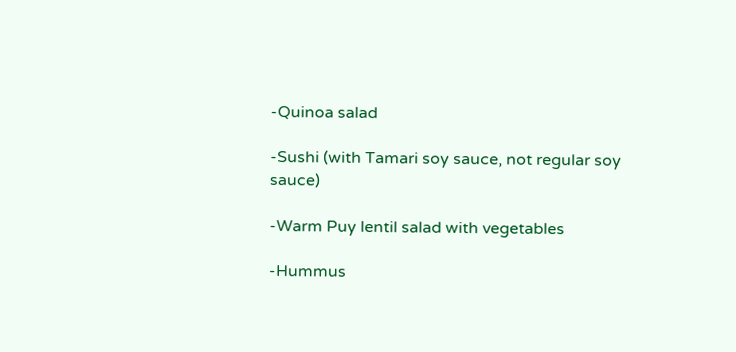-Quinoa salad

-Sushi (with Tamari soy sauce, not regular soy sauce)

-Warm Puy lentil salad with vegetables

-Hummus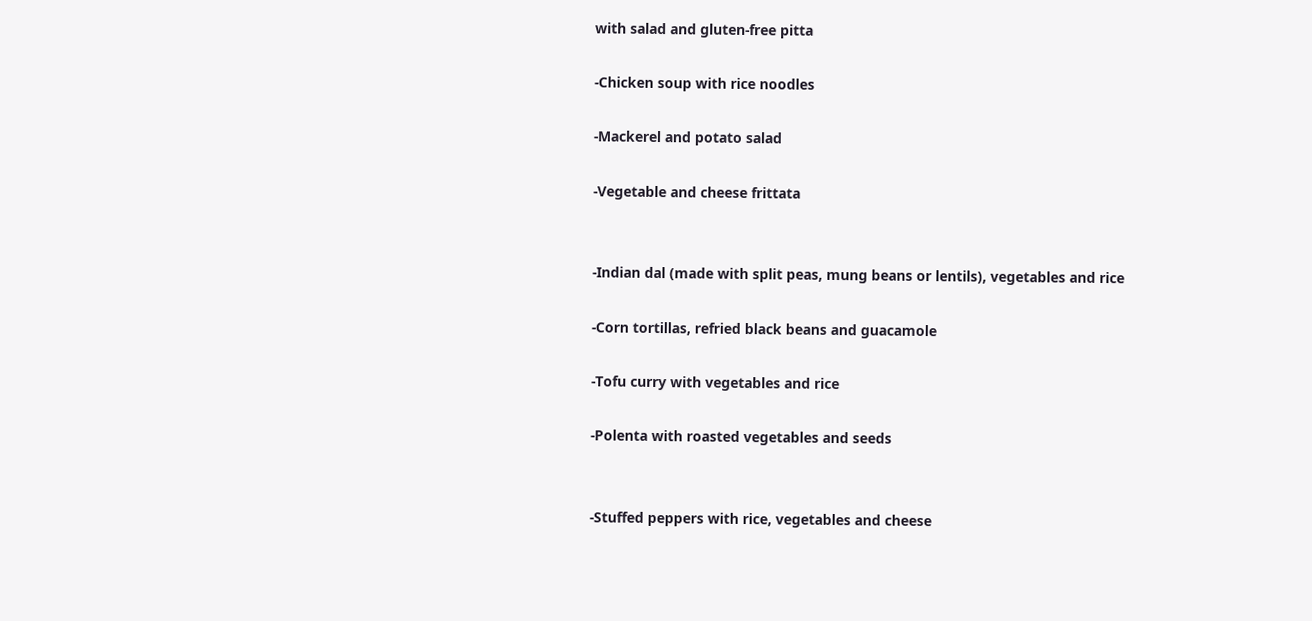with salad and gluten-free pitta

-Chicken soup with rice noodles

-Mackerel and potato salad

-Vegetable and cheese frittata


-Indian dal (made with split peas, mung beans or lentils), vegetables and rice

-Corn tortillas, refried black beans and guacamole

-Tofu curry with vegetables and rice

-Polenta with roasted vegetables and seeds


-Stuffed peppers with rice, vegetables and cheese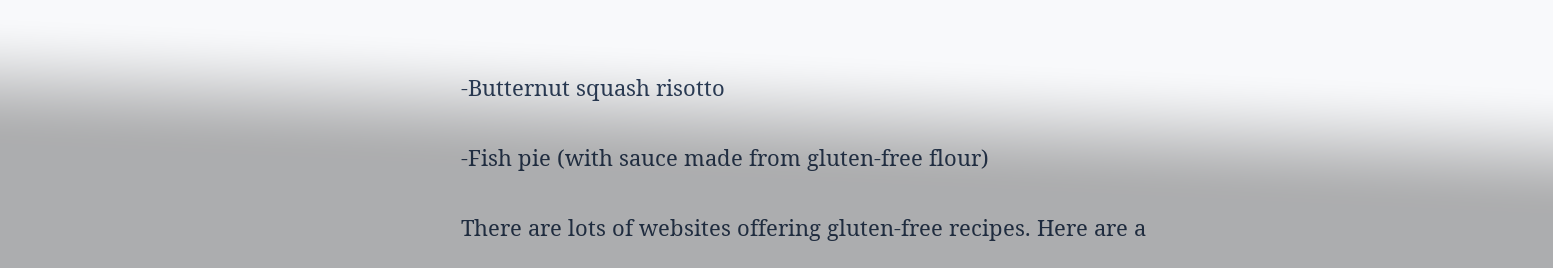-Butternut squash risotto

-Fish pie (with sauce made from gluten-free flour)

There are lots of websites offering gluten-free recipes. Here are a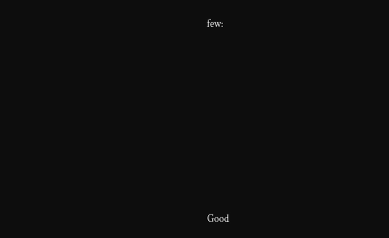few:














Good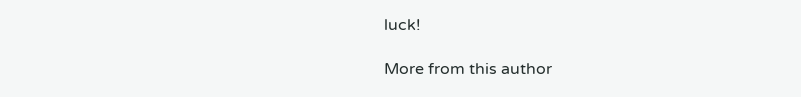luck!

More from this author